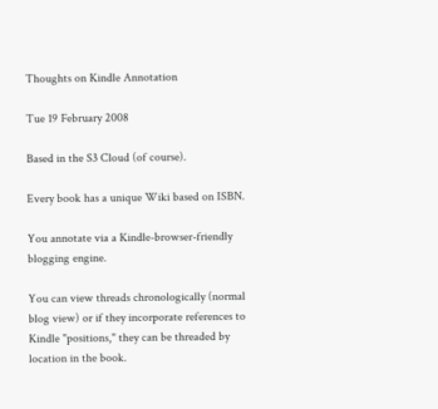Thoughts on Kindle Annotation

Tue 19 February 2008

Based in the S3 Cloud (of course).

Every book has a unique Wiki based on ISBN.

You annotate via a Kindle-browser-friendly blogging engine.

You can view threads chronologically (normal blog view) or if they incorporate references to Kindle "positions," they can be threaded by location in the book.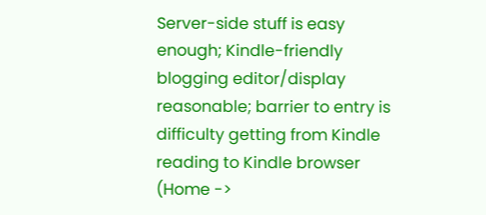Server-side stuff is easy enough; Kindle-friendly blogging editor/display reasonable; barrier to entry is difficulty getting from Kindle reading to Kindle browser (Home ->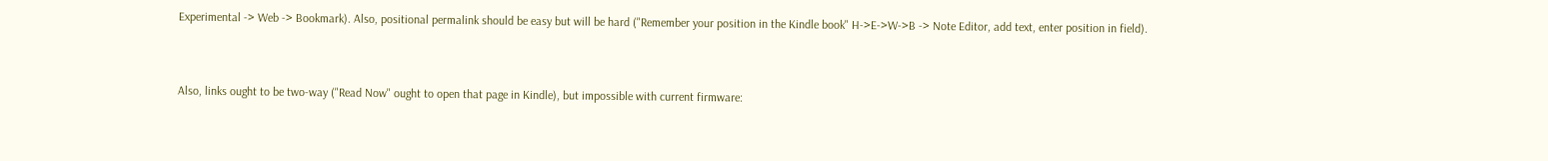Experimental -> Web -> Bookmark). Also, positional permalink should be easy but will be hard ("Remember your position in the Kindle book" H->E->W->B -> Note Editor, add text, enter position in field).


Also, links ought to be two-way ("Read Now" ought to open that page in Kindle), but impossible with current firmware: